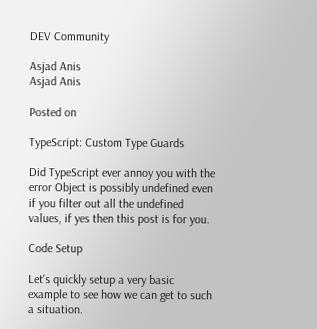DEV Community

Asjad Anis
Asjad Anis

Posted on

TypeScript: Custom Type Guards

Did TypeScript ever annoy you with the error Object is possibly undefined even if you filter out all the undefined values, if yes then this post is for you.

Code Setup

Let's quickly setup a very basic example to see how we can get to such a situation.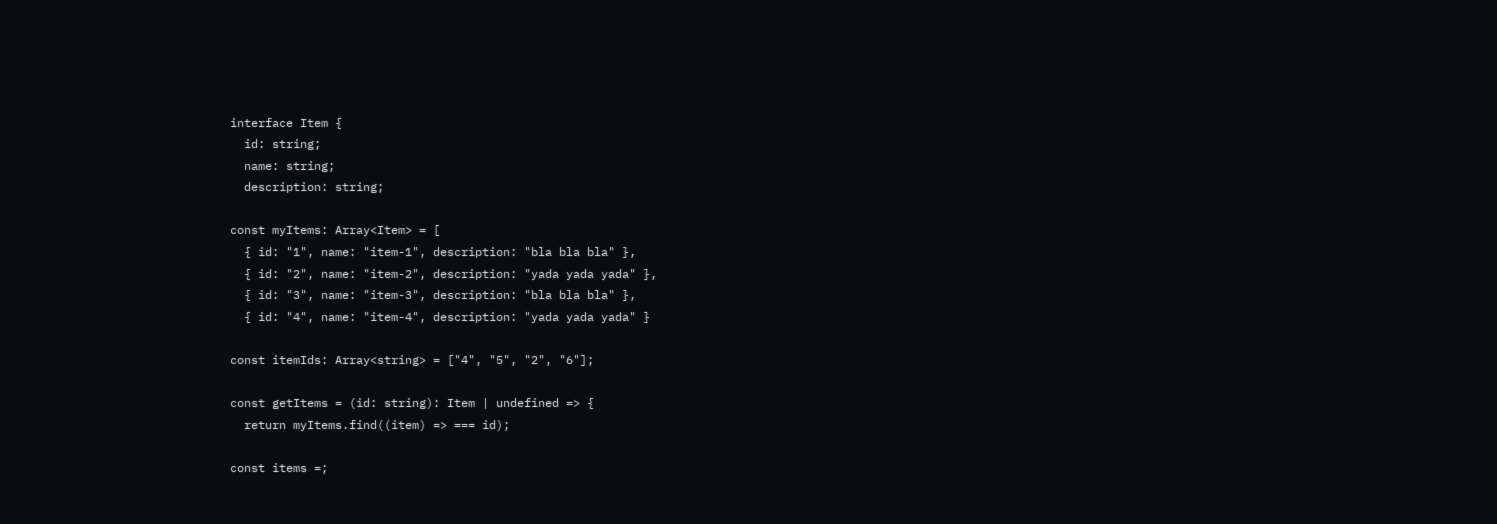interface Item {
  id: string;
  name: string;
  description: string;

const myItems: Array<Item> = [
  { id: "1", name: "item-1", description: "bla bla bla" },
  { id: "2", name: "item-2", description: "yada yada yada" },
  { id: "3", name: "item-3", description: "bla bla bla" },
  { id: "4", name: "item-4", description: "yada yada yada" }

const itemIds: Array<string> = ["4", "5", "2", "6"];

const getItems = (id: string): Item | undefined => {
  return myItems.find((item) => === id);

const items =;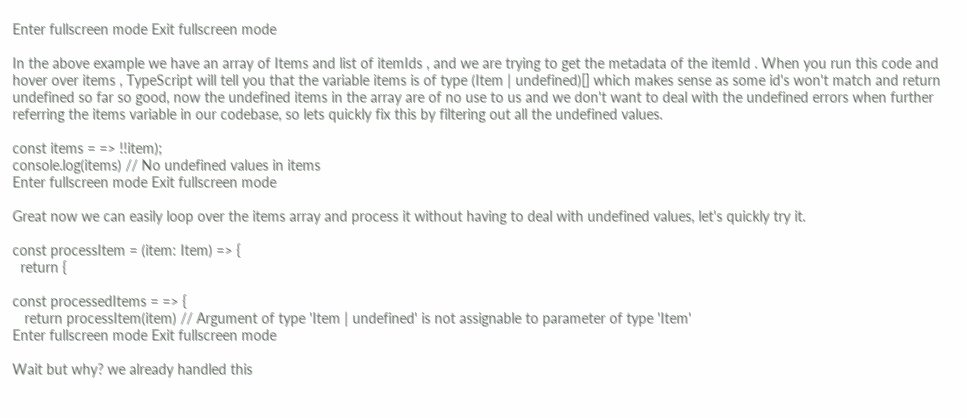Enter fullscreen mode Exit fullscreen mode

In the above example we have an array of Items and list of itemIds , and we are trying to get the metadata of the itemId . When you run this code and hover over items , TypeScript will tell you that the variable items is of type (Item | undefined)[] which makes sense as some id's won't match and return undefined so far so good, now the undefined items in the array are of no use to us and we don't want to deal with the undefined errors when further referring the items variable in our codebase, so lets quickly fix this by filtering out all the undefined values.

const items = => !!item);
console.log(items) // No undefined values in items
Enter fullscreen mode Exit fullscreen mode

Great now we can easily loop over the items array and process it without having to deal with undefined values, let's quickly try it.

const processItem = (item: Item) => {
  return {

const processedItems = => {
   return processItem(item) // Argument of type 'Item | undefined' is not assignable to parameter of type 'Item'
Enter fullscreen mode Exit fullscreen mode

Wait but why? we already handled this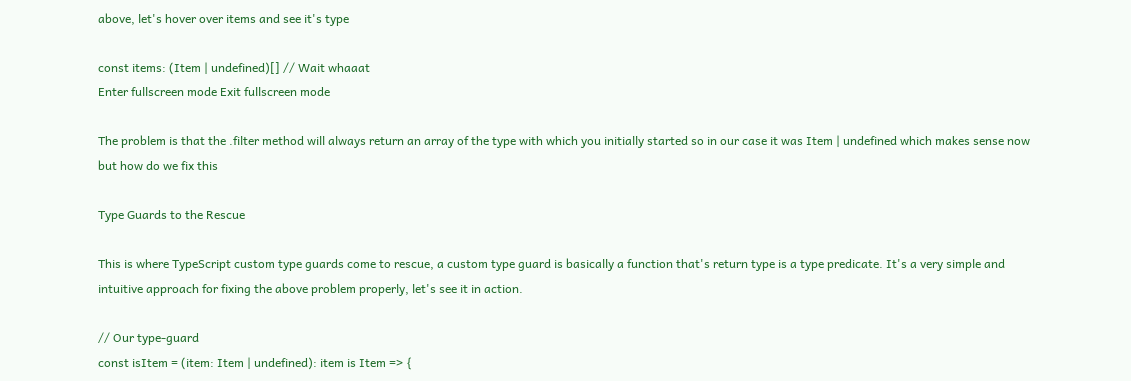above, let's hover over items and see it's type

const items: (Item | undefined)[] // Wait whaaat
Enter fullscreen mode Exit fullscreen mode

The problem is that the .filter method will always return an array of the type with which you initially started so in our case it was Item | undefined which makes sense now but how do we fix this

Type Guards to the Rescue

This is where TypeScript custom type guards come to rescue, a custom type guard is basically a function that's return type is a type predicate. It's a very simple and intuitive approach for fixing the above problem properly, let's see it in action.

// Our type-guard
const isItem = (item: Item | undefined): item is Item => {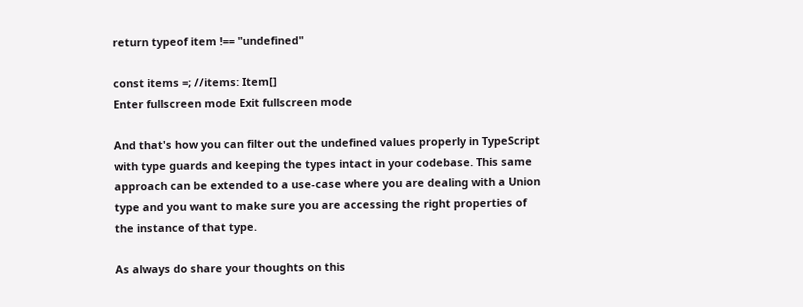return typeof item !== "undefined"

const items =; //items: Item[]
Enter fullscreen mode Exit fullscreen mode

And that's how you can filter out the undefined values properly in TypeScript with type guards and keeping the types intact in your codebase. This same approach can be extended to a use-case where you are dealing with a Union type and you want to make sure you are accessing the right properties of the instance of that type.

As always do share your thoughts on this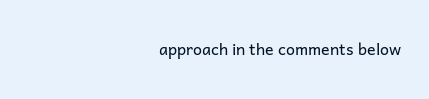approach in the comments below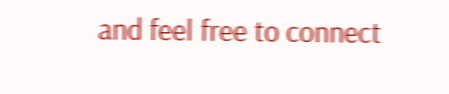and feel free to connect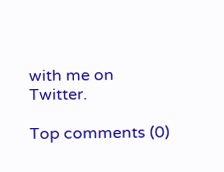with me on Twitter.

Top comments (0)